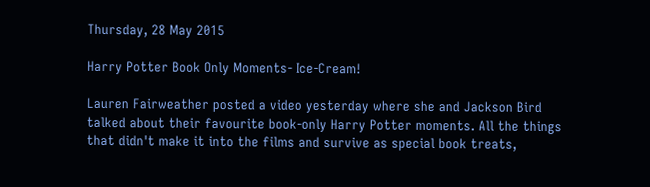Thursday, 28 May 2015

Harry Potter Book Only Moments- Ice-Cream!

Lauren Fairweather posted a video yesterday where she and Jackson Bird talked about their favourite book-only Harry Potter moments. All the things that didn't make it into the films and survive as special book treats,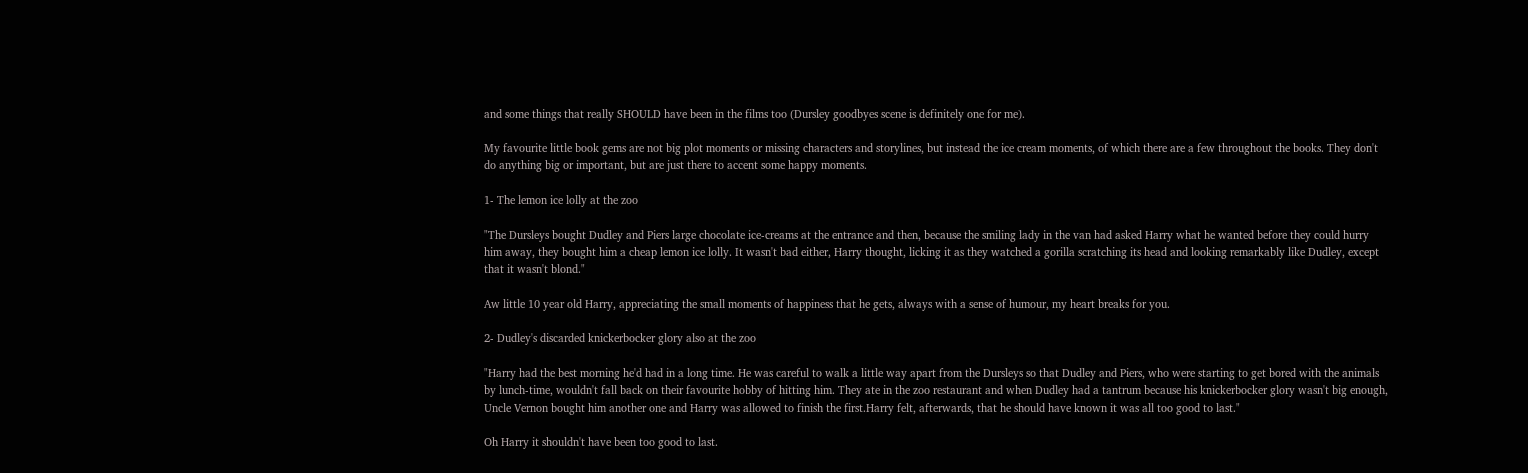and some things that really SHOULD have been in the films too (Dursley goodbyes scene is definitely one for me).

My favourite little book gems are not big plot moments or missing characters and storylines, but instead the ice cream moments, of which there are a few throughout the books. They don't do anything big or important, but are just there to accent some happy moments.

1- The lemon ice lolly at the zoo

"The Dursleys bought Dudley and Piers large chocolate ice-creams at the entrance and then, because the smiling lady in the van had asked Harry what he wanted before they could hurry him away, they bought him a cheap lemon ice lolly. It wasn't bad either, Harry thought, licking it as they watched a gorilla scratching its head and looking remarkably like Dudley, except that it wasn't blond."

Aw little 10 year old Harry, appreciating the small moments of happiness that he gets, always with a sense of humour, my heart breaks for you.

2- Dudley's discarded knickerbocker glory also at the zoo

"Harry had the best morning he'd had in a long time. He was careful to walk a little way apart from the Dursleys so that Dudley and Piers, who were starting to get bored with the animals by lunch-time, wouldn't fall back on their favourite hobby of hitting him. They ate in the zoo restaurant and when Dudley had a tantrum because his knickerbocker glory wasn't big enough, Uncle Vernon bought him another one and Harry was allowed to finish the first.Harry felt, afterwards, that he should have known it was all too good to last."

Oh Harry it shouldn't have been too good to last.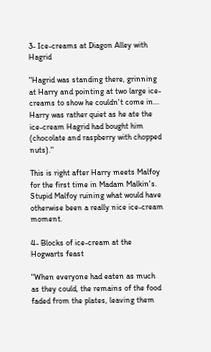3- Ice-creams at Diagon Alley with Hagrid

"Hagrid was standing there, grinning at Harry and pointing at two large ice-creams to show he couldn't come in... Harry was rather quiet as he ate the ice-cream Hagrid had bought him (chocolate and raspberry with chopped nuts)."

This is right after Harry meets Malfoy for the first time in Madam Malkin's. Stupid Malfoy ruining what would have otherwise been a really nice ice-cream moment.

4- Blocks of ice-cream at the Hogwarts feast

"When everyone had eaten as much as they could, the remains of the food faded from the plates, leaving them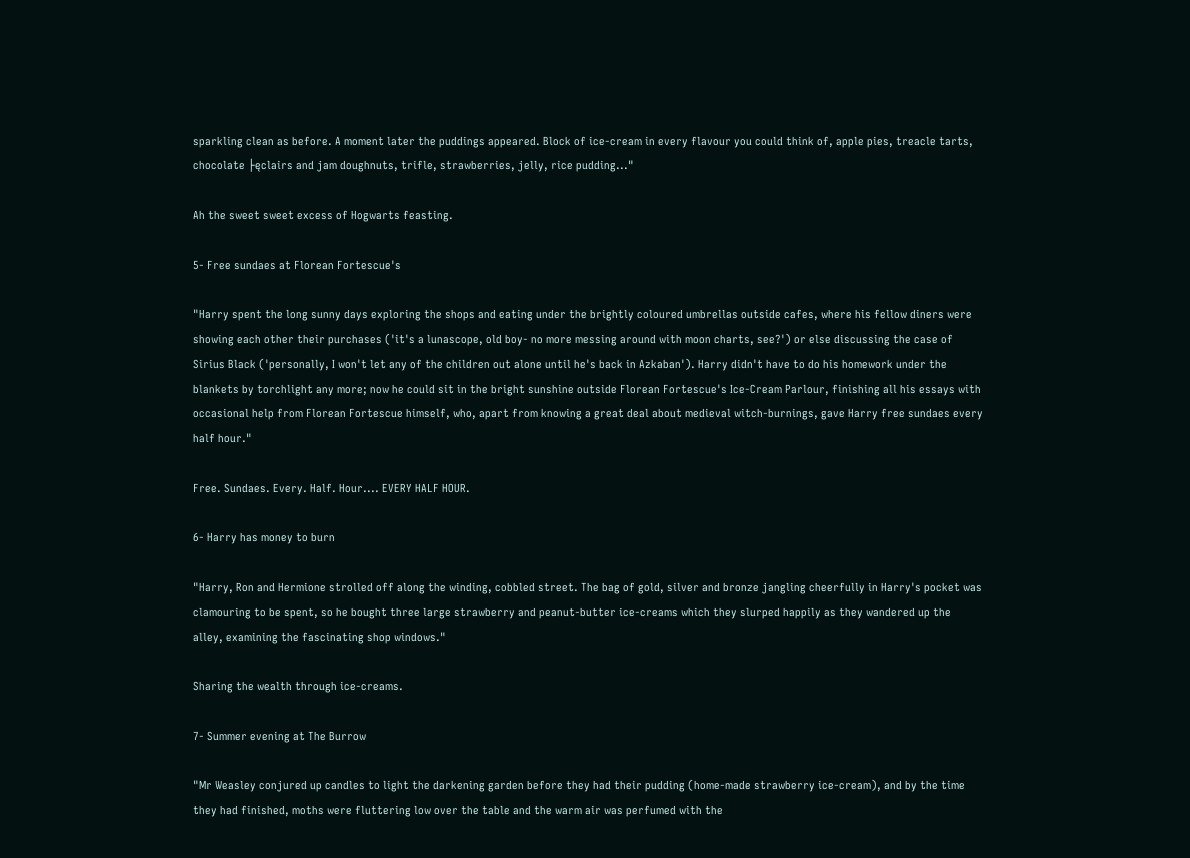sparkling clean as before. A moment later the puddings appeared. Block of ice-cream in every flavour you could think of, apple pies, treacle tarts, chocolate ├ęclairs and jam doughnuts, trifle, strawberries, jelly, rice pudding..."

Ah the sweet sweet excess of Hogwarts feasting.

5- Free sundaes at Florean Fortescue's

"Harry spent the long sunny days exploring the shops and eating under the brightly coloured umbrellas outside cafes, where his fellow diners were showing each other their purchases ('it's a lunascope, old boy- no more messing around with moon charts, see?') or else discussing the case of Sirius Black ('personally, I won't let any of the children out alone until he's back in Azkaban'). Harry didn't have to do his homework under the blankets by torchlight any more; now he could sit in the bright sunshine outside Florean Fortescue's Ice-Cream Parlour, finishing all his essays with occasional help from Florean Fortescue himself, who, apart from knowing a great deal about medieval witch-burnings, gave Harry free sundaes every half hour."

Free. Sundaes. Every. Half. Hour.... EVERY HALF HOUR.

6- Harry has money to burn

"Harry, Ron and Hermione strolled off along the winding, cobbled street. The bag of gold, silver and bronze jangling cheerfully in Harry's pocket was clamouring to be spent, so he bought three large strawberry and peanut-butter ice-creams which they slurped happily as they wandered up the alley, examining the fascinating shop windows."

Sharing the wealth through ice-creams.

7- Summer evening at The Burrow

"Mr Weasley conjured up candles to light the darkening garden before they had their pudding (home-made strawberry ice-cream), and by the time they had finished, moths were fluttering low over the table and the warm air was perfumed with the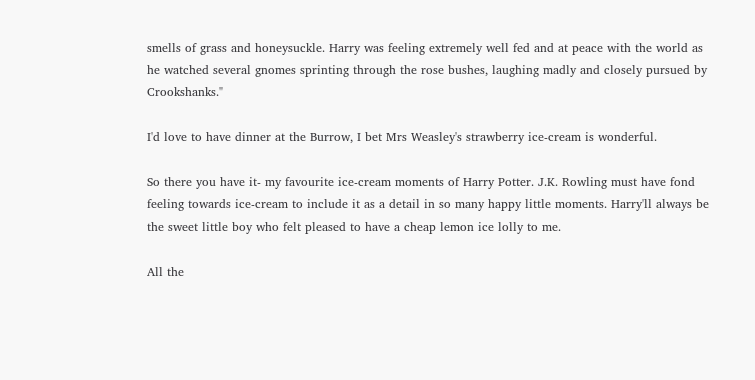smells of grass and honeysuckle. Harry was feeling extremely well fed and at peace with the world as he watched several gnomes sprinting through the rose bushes, laughing madly and closely pursued by Crookshanks."

I'd love to have dinner at the Burrow, I bet Mrs Weasley's strawberry ice-cream is wonderful.

So there you have it- my favourite ice-cream moments of Harry Potter. J.K. Rowling must have fond feeling towards ice-cream to include it as a detail in so many happy little moments. Harry'll always be the sweet little boy who felt pleased to have a cheap lemon ice lolly to me.

All the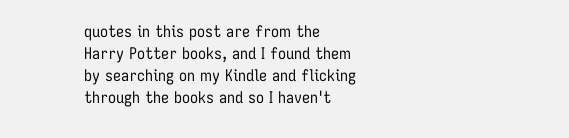quotes in this post are from the Harry Potter books, and I found them by searching on my Kindle and flicking through the books and so I haven't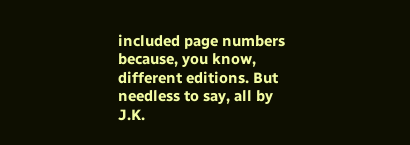included page numbers because, you know, different editions. But needless to say, all by J.K.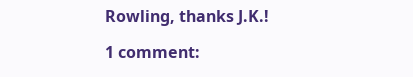Rowling, thanks J.K.!

1 comment: